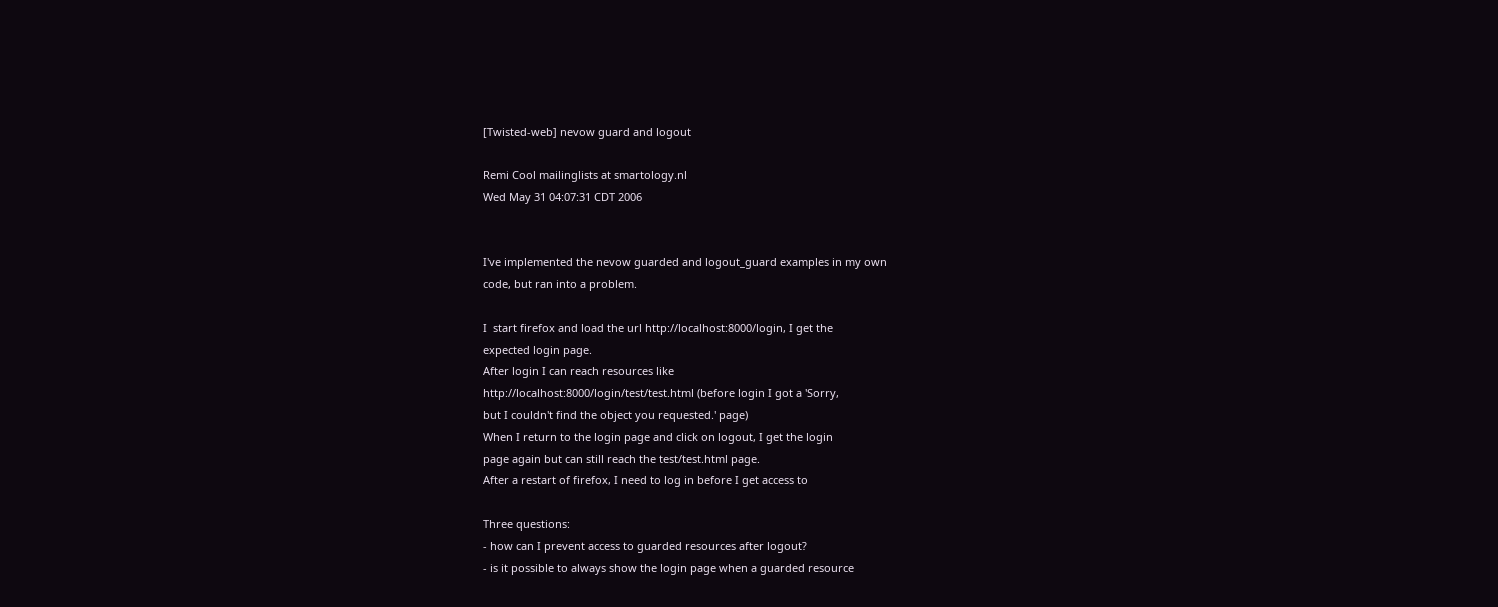[Twisted-web] nevow guard and logout

Remi Cool mailinglists at smartology.nl
Wed May 31 04:07:31 CDT 2006


I've implemented the nevow guarded and logout_guard examples in my own
code, but ran into a problem.

I  start firefox and load the url http://localhost:8000/login, I get the
expected login page.
After login I can reach resources like
http://localhost:8000/login/test/test.html (before login I got a 'Sorry,
but I couldn't find the object you requested.' page)
When I return to the login page and click on logout, I get the login
page again but can still reach the test/test.html page.
After a restart of firefox, I need to log in before I get access to

Three questions:
- how can I prevent access to guarded resources after logout?
- is it possible to always show the login page when a guarded resource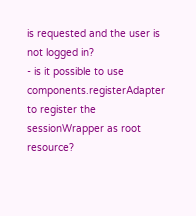is requested and the user is not logged in?
- is it possible to use components.registerAdapter to register the
sessionWrapper as root resource?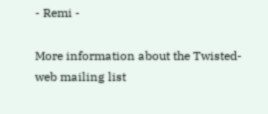- Remi -

More information about the Twisted-web mailing list